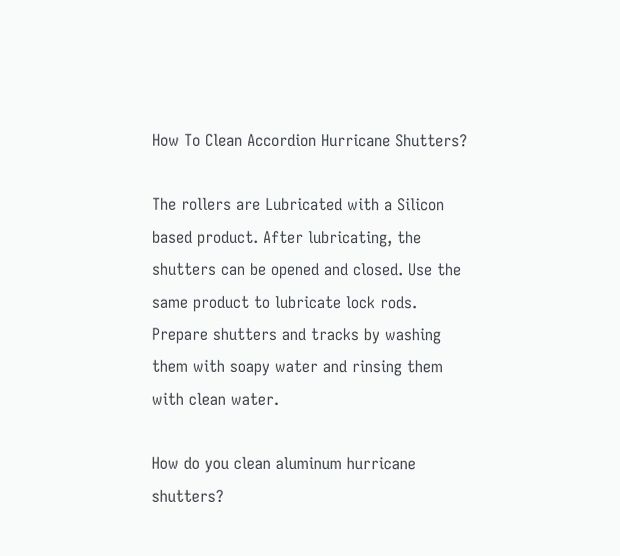How To Clean Accordion Hurricane Shutters?

The rollers are Lubricated with a Silicon based product. After lubricating, the shutters can be opened and closed. Use the same product to lubricate lock rods. Prepare shutters and tracks by washing them with soapy water and rinsing them with clean water.

How do you clean aluminum hurricane shutters?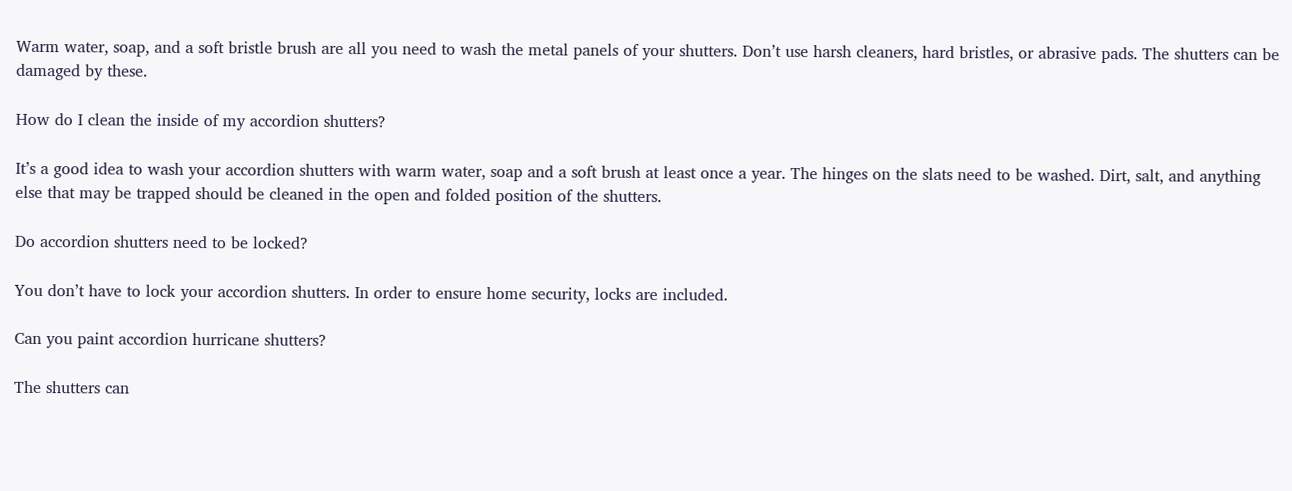Warm water, soap, and a soft bristle brush are all you need to wash the metal panels of your shutters. Don’t use harsh cleaners, hard bristles, or abrasive pads. The shutters can be damaged by these.

How do I clean the inside of my accordion shutters?

It’s a good idea to wash your accordion shutters with warm water, soap and a soft brush at least once a year. The hinges on the slats need to be washed. Dirt, salt, and anything else that may be trapped should be cleaned in the open and folded position of the shutters.

Do accordion shutters need to be locked?

You don’t have to lock your accordion shutters. In order to ensure home security, locks are included.

Can you paint accordion hurricane shutters?

The shutters can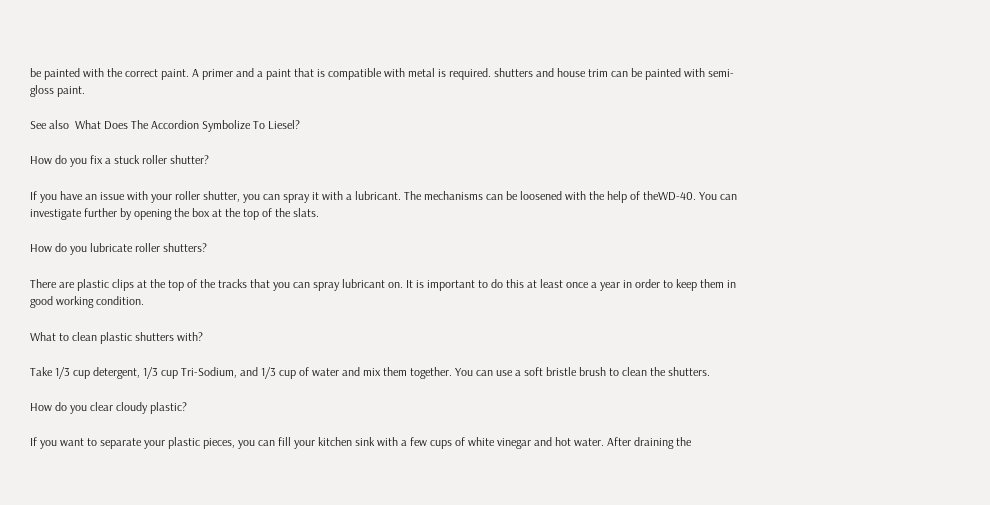be painted with the correct paint. A primer and a paint that is compatible with metal is required. shutters and house trim can be painted with semi-gloss paint.

See also  What Does The Accordion Symbolize To Liesel?

How do you fix a stuck roller shutter?

If you have an issue with your roller shutter, you can spray it with a lubricant. The mechanisms can be loosened with the help of theWD-40. You can investigate further by opening the box at the top of the slats.

How do you lubricate roller shutters?

There are plastic clips at the top of the tracks that you can spray lubricant on. It is important to do this at least once a year in order to keep them in good working condition.

What to clean plastic shutters with?

Take 1/3 cup detergent, 1/3 cup Tri-Sodium, and 1/3 cup of water and mix them together. You can use a soft bristle brush to clean the shutters.

How do you clear cloudy plastic?

If you want to separate your plastic pieces, you can fill your kitchen sink with a few cups of white vinegar and hot water. After draining the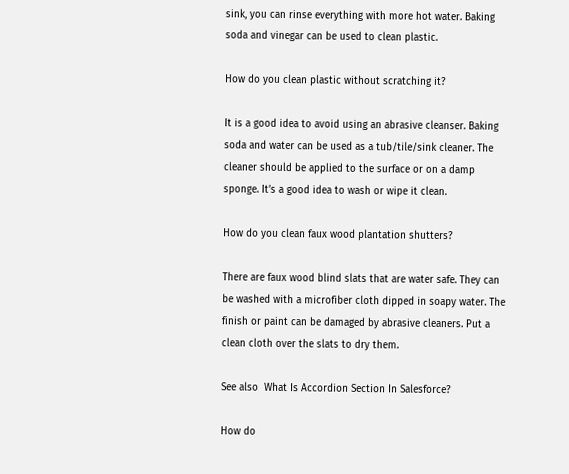sink, you can rinse everything with more hot water. Baking soda and vinegar can be used to clean plastic.

How do you clean plastic without scratching it?

It is a good idea to avoid using an abrasive cleanser. Baking soda and water can be used as a tub/tile/sink cleaner. The cleaner should be applied to the surface or on a damp sponge. It’s a good idea to wash or wipe it clean.

How do you clean faux wood plantation shutters?

There are faux wood blind slats that are water safe. They can be washed with a microfiber cloth dipped in soapy water. The finish or paint can be damaged by abrasive cleaners. Put a clean cloth over the slats to dry them.

See also  What Is Accordion Section In Salesforce?

How do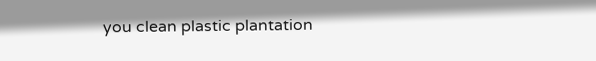you clean plastic plantation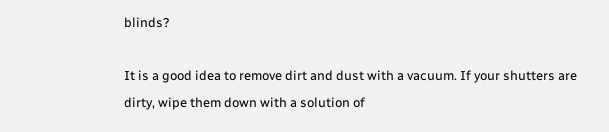blinds?

It is a good idea to remove dirt and dust with a vacuum. If your shutters are dirty, wipe them down with a solution of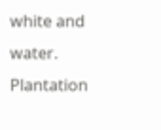white and water. Plantation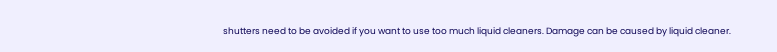shutters need to be avoided if you want to use too much liquid cleaners. Damage can be caused by liquid cleaner.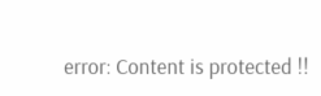error: Content is protected !!